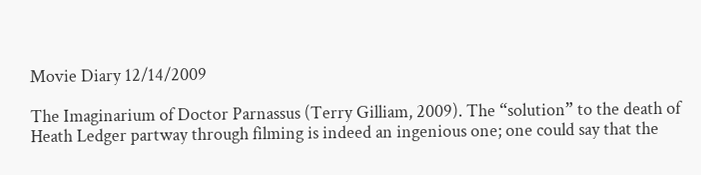Movie Diary 12/14/2009

The Imaginarium of Doctor Parnassus (Terry Gilliam, 2009). The “solution” to the death of Heath Ledger partway through filming is indeed an ingenious one; one could say that the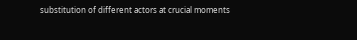substitution of different actors at crucial moments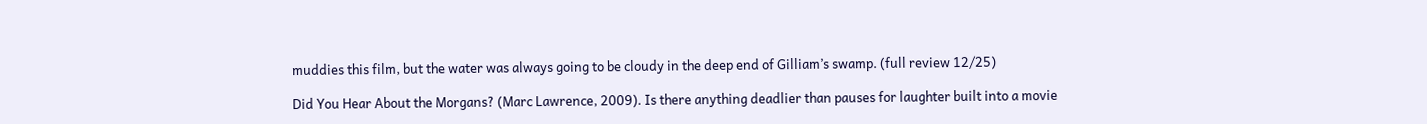muddies this film, but the water was always going to be cloudy in the deep end of Gilliam’s swamp. (full review 12/25)

Did You Hear About the Morgans? (Marc Lawrence, 2009). Is there anything deadlier than pauses for laughter built into a movie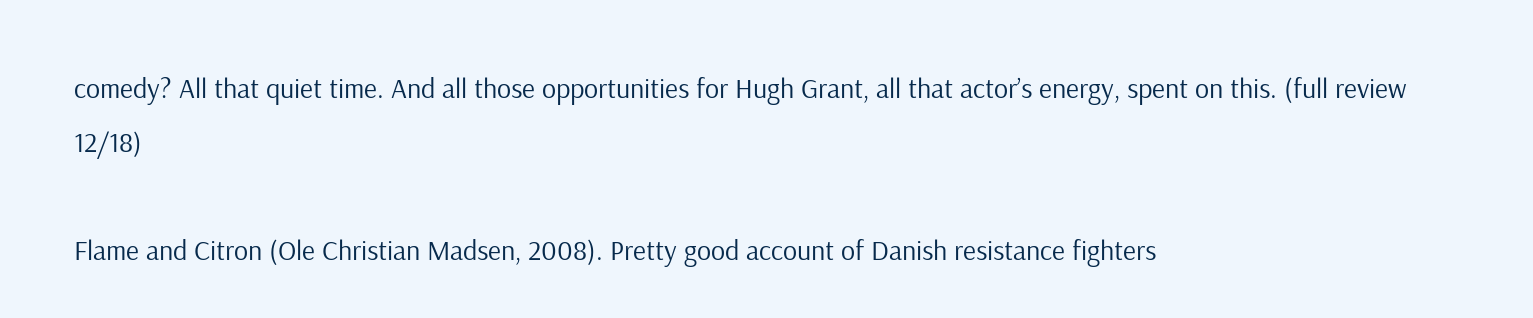comedy? All that quiet time. And all those opportunities for Hugh Grant, all that actor’s energy, spent on this. (full review 12/18)

Flame and Citron (Ole Christian Madsen, 2008). Pretty good account of Danish resistance fighters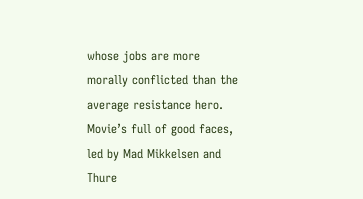whose jobs are more morally conflicted than the average resistance hero. Movie’s full of good faces, led by Mad Mikkelsen and Thure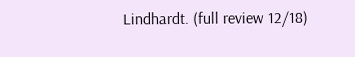Lindhardt. (full review 12/18)